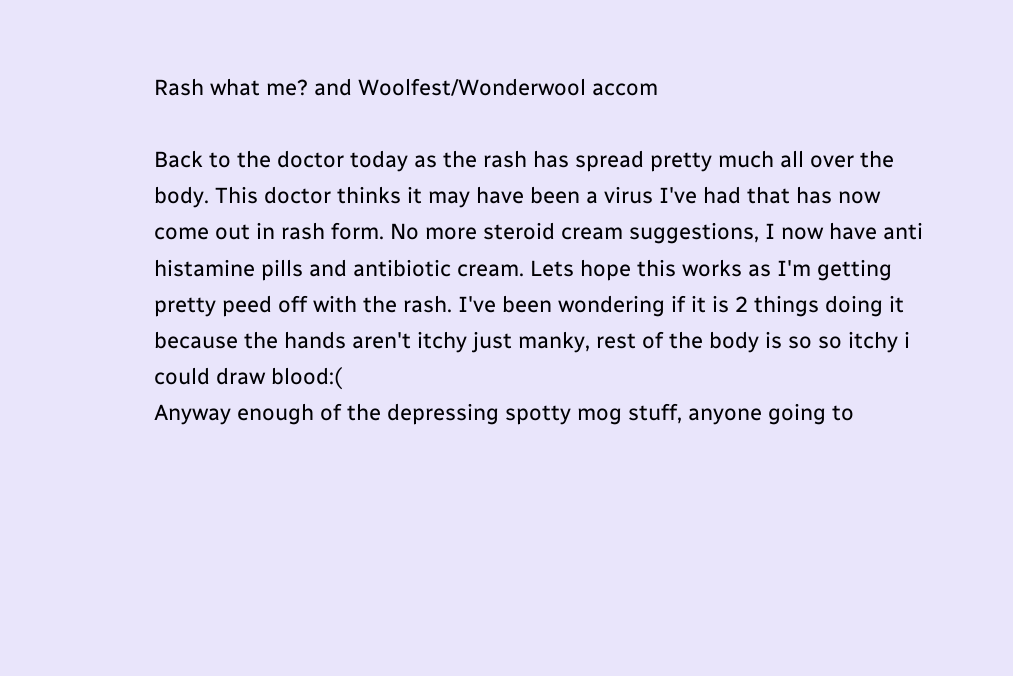Rash what me? and Woolfest/Wonderwool accom

Back to the doctor today as the rash has spread pretty much all over the body. This doctor thinks it may have been a virus I've had that has now come out in rash form. No more steroid cream suggestions, I now have anti histamine pills and antibiotic cream. Lets hope this works as I'm getting pretty peed off with the rash. I've been wondering if it is 2 things doing it because the hands aren't itchy just manky, rest of the body is so so itchy i could draw blood:(
Anyway enough of the depressing spotty mog stuff, anyone going to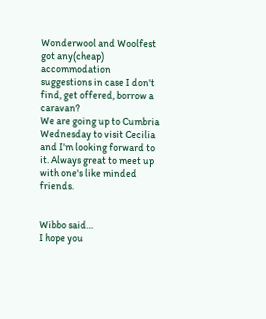Wonderwool and Woolfest got any(cheap) accommodation suggestions in case I don't find, get offered, borrow a caravan?
We are going up to Cumbria Wednesday to visit Cecilia and I'm looking forward to it. Always great to meet up with one's like minded friends.


Wibbo said…
I hope you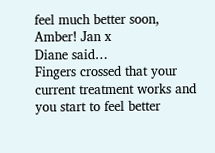feel much better soon, Amber! Jan x
Diane said…
Fingers crossed that your current treatment works and you start to feel better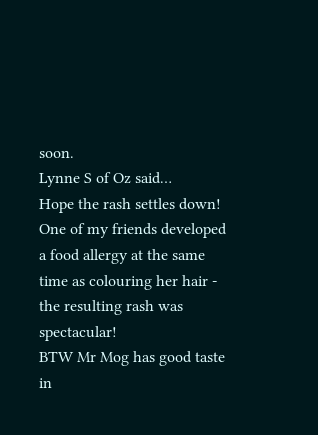soon.
Lynne S of Oz said…
Hope the rash settles down! One of my friends developed a food allergy at the same time as colouring her hair - the resulting rash was spectacular!
BTW Mr Mog has good taste in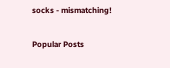socks - mismatching!

Popular Posts